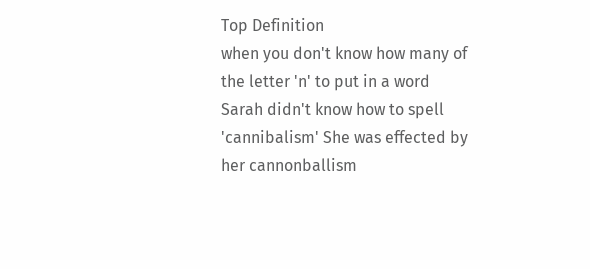Top Definition
when you don't know how many of the letter 'n' to put in a word
Sarah didn't know how to spell 'cannibalism' She was effected by her cannonballism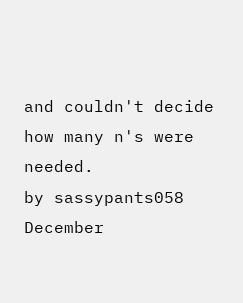and couldn't decide how many n's were needed.
by sassypants058 December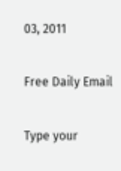03, 2011

Free Daily Email

Type your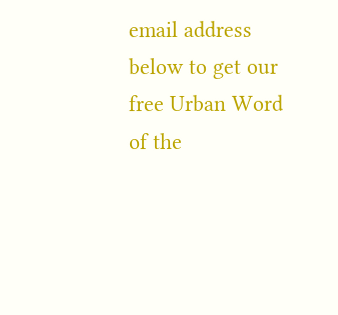email address below to get our free Urban Word of the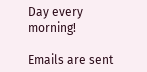Day every morning!

Emails are sent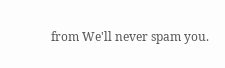from We'll never spam you.